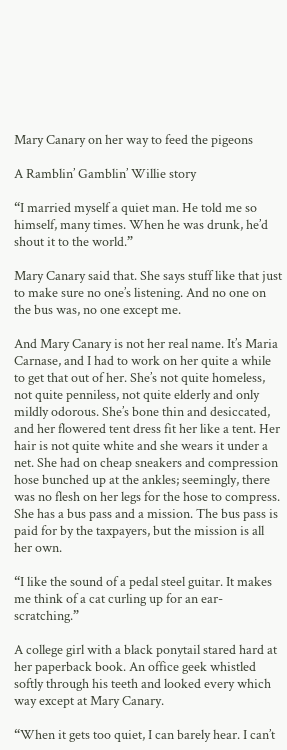Mary Canary on her way to feed the pigeons

A Ramblin’ Gamblin’ Willie story

“I married myself a quiet man. He told me so himself, many times. When he was drunk, he’d shout it to the world.”

Mary Canary said that. She says stuff like that just to make sure no one’s listening. And no one on the bus was, no one except me.

And Mary Canary is not her real name. It’s Maria Carnase, and I had to work on her quite a while to get that out of her. She’s not quite homeless, not quite penniless, not quite elderly and only mildly odorous. She’s bone thin and desiccated, and her flowered tent dress fit her like a tent. Her hair is not quite white and she wears it under a net. She had on cheap sneakers and compression hose bunched up at the ankles; seemingly, there was no flesh on her legs for the hose to compress. She has a bus pass and a mission. The bus pass is paid for by the taxpayers, but the mission is all her own.

“I like the sound of a pedal steel guitar. It makes me think of a cat curling up for an ear-scratching.”

A college girl with a black ponytail stared hard at her paperback book. An office geek whistled softly through his teeth and looked every which way except at Mary Canary.

“When it gets too quiet, I can barely hear. I can’t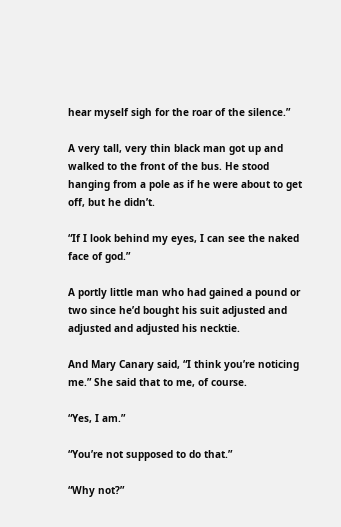hear myself sigh for the roar of the silence.”

A very tall, very thin black man got up and walked to the front of the bus. He stood hanging from a pole as if he were about to get off, but he didn’t.

“If I look behind my eyes, I can see the naked face of god.”

A portly little man who had gained a pound or two since he’d bought his suit adjusted and adjusted and adjusted his necktie.

And Mary Canary said, “I think you’re noticing me.” She said that to me, of course.

“Yes, I am.”

“You’re not supposed to do that.”

“Why not?”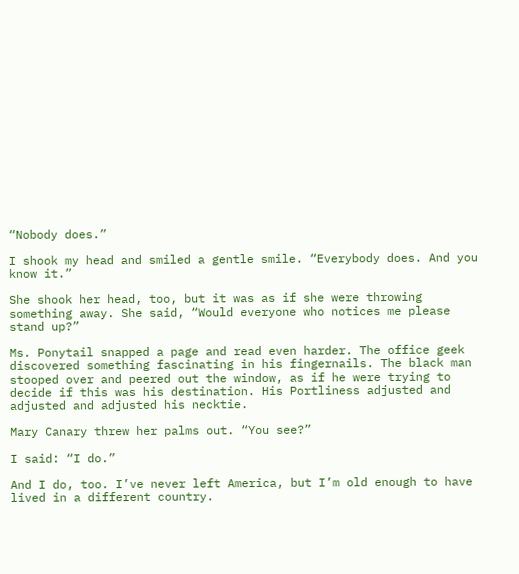“Nobody does.”

I shook my head and smiled a gentle smile. “Everybody does. And you know it.”

She shook her head, too, but it was as if she were throwing something away. She said, “Would everyone who notices me please stand up?”

Ms. Ponytail snapped a page and read even harder. The office geek discovered something fascinating in his fingernails. The black man stooped over and peered out the window, as if he were trying to decide if this was his destination. His Portliness adjusted and adjusted and adjusted his necktie.

Mary Canary threw her palms out. “You see?”

I said: “I do.”

And I do, too. I’ve never left America, but I’m old enough to have lived in a different country.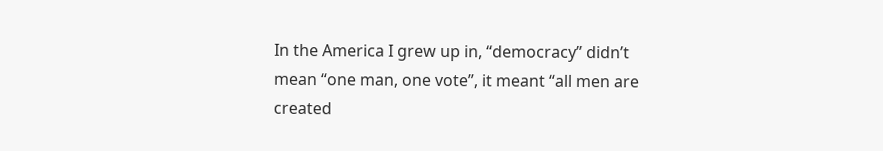In the America I grew up in, “democracy” didn’t mean “one man, one vote”, it meant “all men are created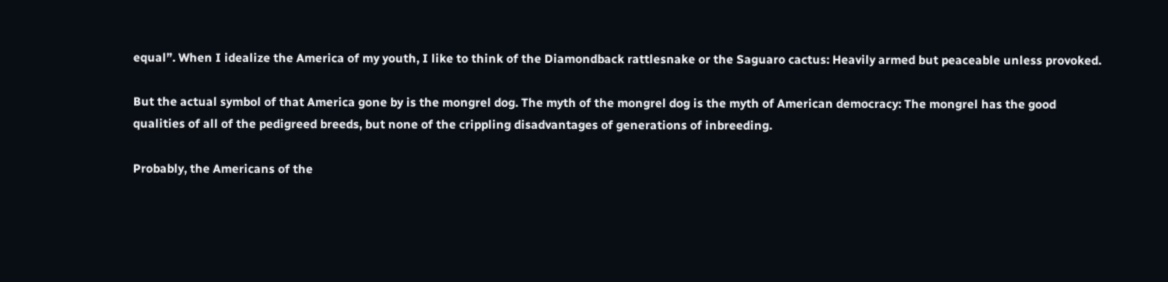equal”. When I idealize the America of my youth, I like to think of the Diamondback rattlesnake or the Saguaro cactus: Heavily armed but peaceable unless provoked.

But the actual symbol of that America gone by is the mongrel dog. The myth of the mongrel dog is the myth of American democracy: The mongrel has the good qualities of all of the pedigreed breeds, but none of the crippling disadvantages of generations of inbreeding.

Probably, the Americans of the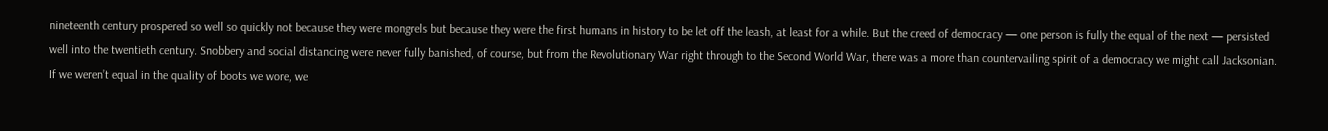nineteenth century prospered so well so quickly not because they were mongrels but because they were the first humans in history to be let off the leash, at least for a while. But the creed of democracy — one person is fully the equal of the next — persisted well into the twentieth century. Snobbery and social distancing were never fully banished, of course, but from the Revolutionary War right through to the Second World War, there was a more than countervailing spirit of a democracy we might call Jacksonian. If we weren’t equal in the quality of boots we wore, we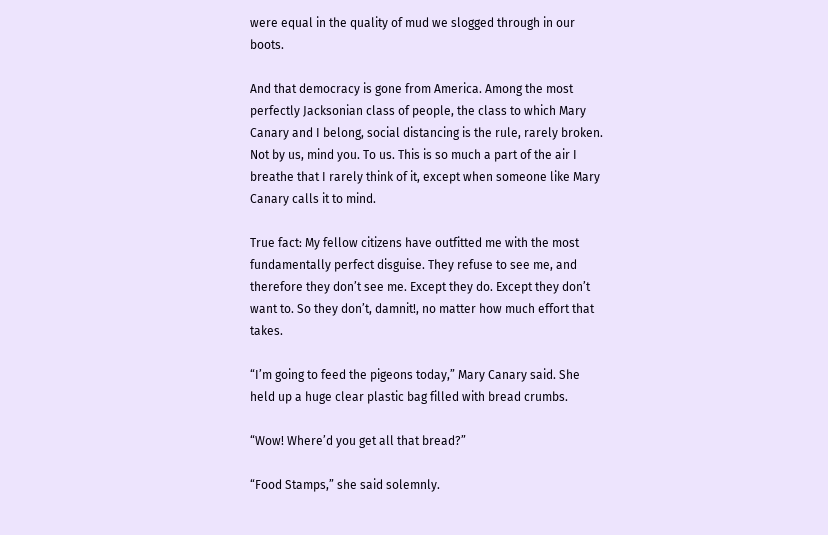were equal in the quality of mud we slogged through in our boots.

And that democracy is gone from America. Among the most perfectly Jacksonian class of people, the class to which Mary Canary and I belong, social distancing is the rule, rarely broken. Not by us, mind you. To us. This is so much a part of the air I breathe that I rarely think of it, except when someone like Mary Canary calls it to mind.

True fact: My fellow citizens have outfitted me with the most fundamentally perfect disguise. They refuse to see me, and therefore they don’t see me. Except they do. Except they don’t want to. So they don’t, damnit!, no matter how much effort that takes.

“I’m going to feed the pigeons today,” Mary Canary said. She held up a huge clear plastic bag filled with bread crumbs.

“Wow! Where’d you get all that bread?”

“Food Stamps,” she said solemnly.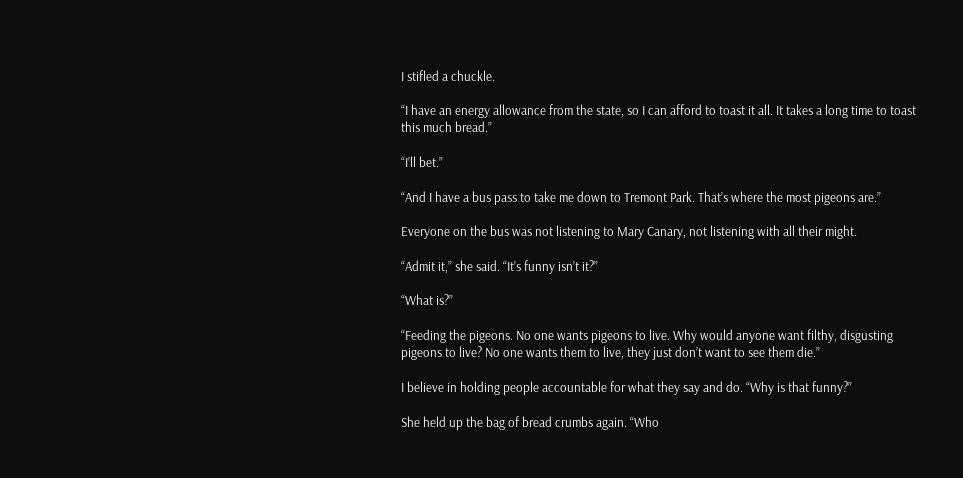I stifled a chuckle.

“I have an energy allowance from the state, so I can afford to toast it all. It takes a long time to toast this much bread.”

“I’ll bet.”

“And I have a bus pass to take me down to Tremont Park. That’s where the most pigeons are.”

Everyone on the bus was not listening to Mary Canary, not listening with all their might.

“Admit it,” she said. “It’s funny isn’t it?”

“What is?”

“Feeding the pigeons. No one wants pigeons to live. Why would anyone want filthy, disgusting pigeons to live? No one wants them to live, they just don’t want to see them die.”

I believe in holding people accountable for what they say and do. “Why is that funny?”

She held up the bag of bread crumbs again. “Who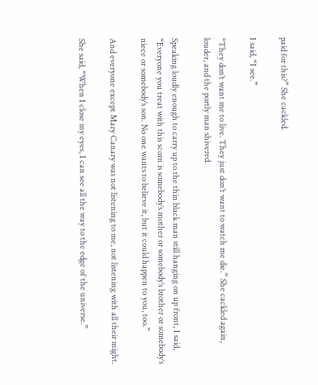paid for this?” She cackled.

I said, “I see.”

“They don’t want me to live. They just don’t want to watch me die.” She cackled again, louder, and the portly man shivered.

Speaking loudly enough to carry up to the thin black man still hanging on up front, I said, “Everyone you treat with this scorn is somebody’s mother or somebody’s brother or somebody’s niece or somebody’s son. No one wants to believe it, but it could happen to you, too.”

And everyone except Mary Canary was not listening to me, not listening with all their might.

She said, “When I close my eyes, I can see all the way to the edge of the universe.”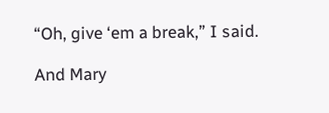“Oh, give ‘em a break,” I said.

And Mary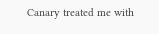Canary treated me with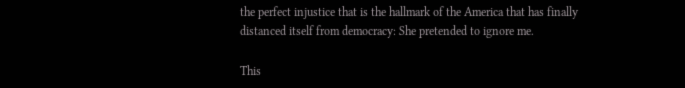the perfect injustice that is the hallmark of the America that has finally distanced itself from democracy: She pretended to ignore me.

This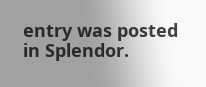entry was posted in Splendor.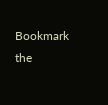Bookmark the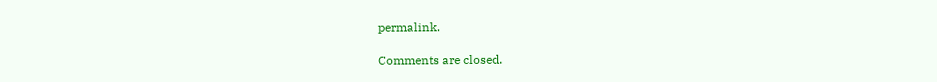permalink.

Comments are closed.